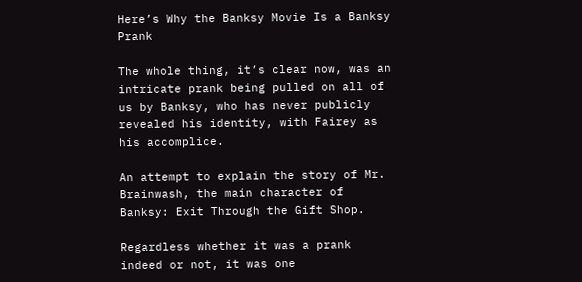Here’s Why the Banksy Movie Is a Banksy Prank

The whole thing, it’s clear now, was an intricate prank being pulled on all of us by Banksy, who has never publicly revealed his identity, with Fairey as his accomplice.

An attempt to explain the story of Mr. Brainwash, the main character of Banksy: Exit Through the Gift Shop.

Regardless whether it was a prank indeed or not, it was one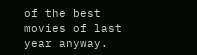of the best movies of last year anyway.